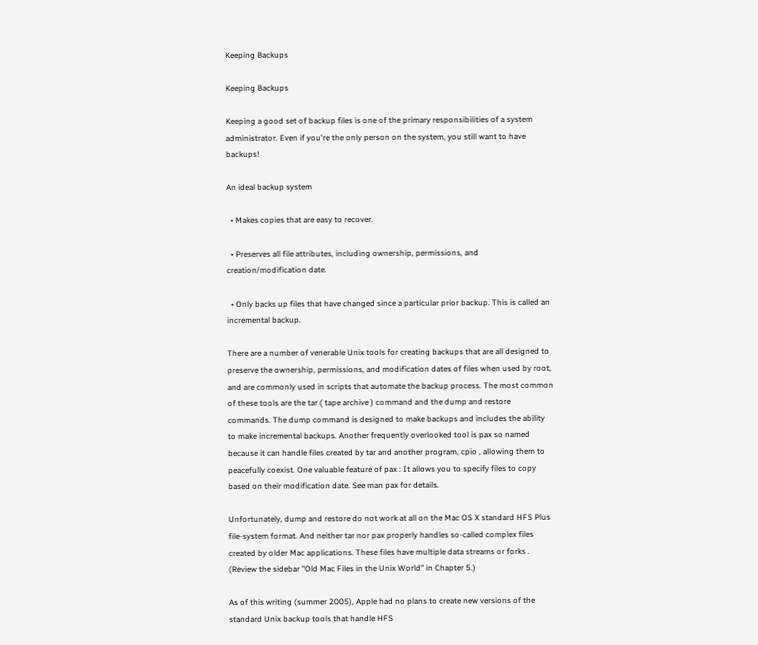Keeping Backups

Keeping Backups

Keeping a good set of backup files is one of the primary responsibilities of a system administrator. Even if you're the only person on the system, you still want to have backups!

An ideal backup system

  • Makes copies that are easy to recover.

  • Preserves all file attributes, including ownership, permissions, and creation/modification date.

  • Only backs up files that have changed since a particular prior backup. This is called an incremental backup.

There are a number of venerable Unix tools for creating backups that are all designed to preserve the ownership, permissions, and modification dates of files when used by root, and are commonly used in scripts that automate the backup process. The most common of these tools are the tar ( tape archive ) command and the dump and restore commands. The dump command is designed to make backups and includes the ability to make incremental backups. Another frequently overlooked tool is pax so named because it can handle files created by tar and another program, cpio , allowing them to peacefully coexist. One valuable feature of pax : It allows you to specify files to copy based on their modification date. See man pax for details.

Unfortunately, dump and restore do not work at all on the Mac OS X standard HFS Plus file-system format. And neither tar nor pax properly handles so-called complex files created by older Mac applications. These files have multiple data streams or forks . (Review the sidebar "Old Mac Files in the Unix World" in Chapter 5.)

As of this writing (summer 2005), Apple had no plans to create new versions of the standard Unix backup tools that handle HFS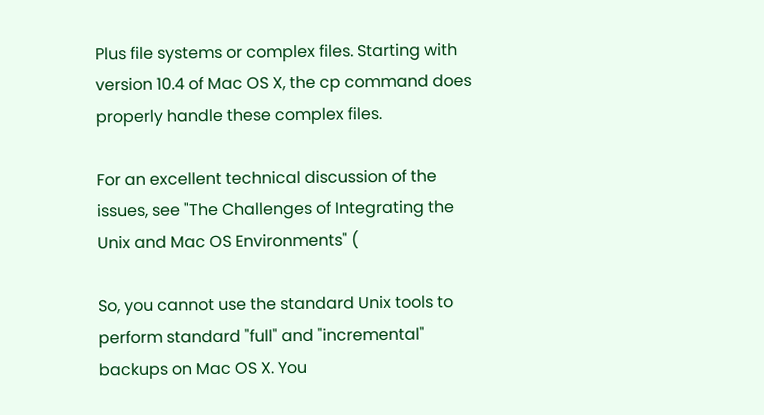Plus file systems or complex files. Starting with version 10.4 of Mac OS X, the cp command does properly handle these complex files.

For an excellent technical discussion of the issues, see "The Challenges of Integrating the Unix and Mac OS Environments" (

So, you cannot use the standard Unix tools to perform standard "full" and "incremental" backups on Mac OS X. You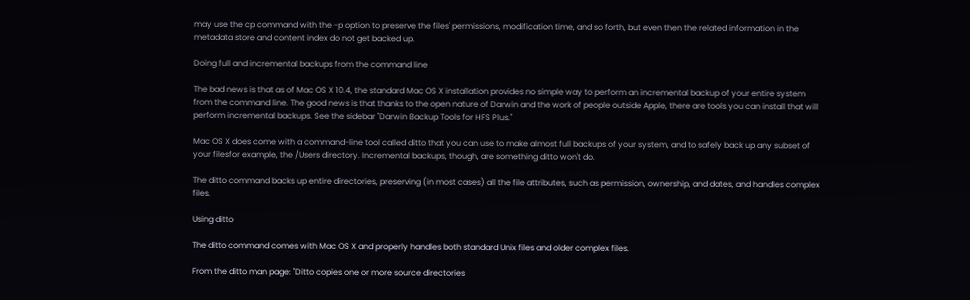may use the cp command with the -p option to preserve the files' permissions, modification time, and so forth, but even then the related information in the metadata store and content index do not get backed up.

Doing full and incremental backups from the command line

The bad news is that as of Mac OS X 10.4, the standard Mac OS X installation provides no simple way to perform an incremental backup of your entire system from the command line. The good news is that thanks to the open nature of Darwin and the work of people outside Apple, there are tools you can install that will perform incremental backups. See the sidebar "Darwin Backup Tools for HFS Plus."

Mac OS X does come with a command-line tool called ditto that you can use to make almost full backups of your system, and to safely back up any subset of your filesfor example, the /Users directory. Incremental backups, though, are something ditto won't do.

The ditto command backs up entire directories, preserving (in most cases) all the file attributes, such as permission, ownership, and dates, and handles complex files.

Using ditto

The ditto command comes with Mac OS X and properly handles both standard Unix files and older complex files.

From the ditto man page: "Ditto copies one or more source directories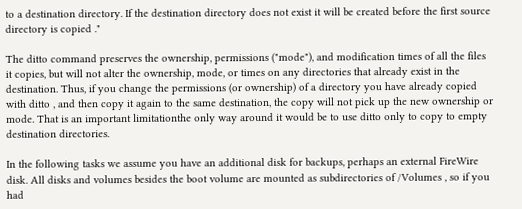to a destination directory. If the destination directory does not exist it will be created before the first source directory is copied ."

The ditto command preserves the ownership, permissions ("mode"), and modification times of all the files it copies, but will not alter the ownership, mode, or times on any directories that already exist in the destination. Thus, if you change the permissions (or ownership) of a directory you have already copied with ditto , and then copy it again to the same destination, the copy will not pick up the new ownership or mode. That is an important limitationthe only way around it would be to use ditto only to copy to empty destination directories.

In the following tasks we assume you have an additional disk for backups, perhaps an external FireWire disk. All disks and volumes besides the boot volume are mounted as subdirectories of /Volumes , so if you had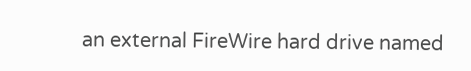an external FireWire hard drive named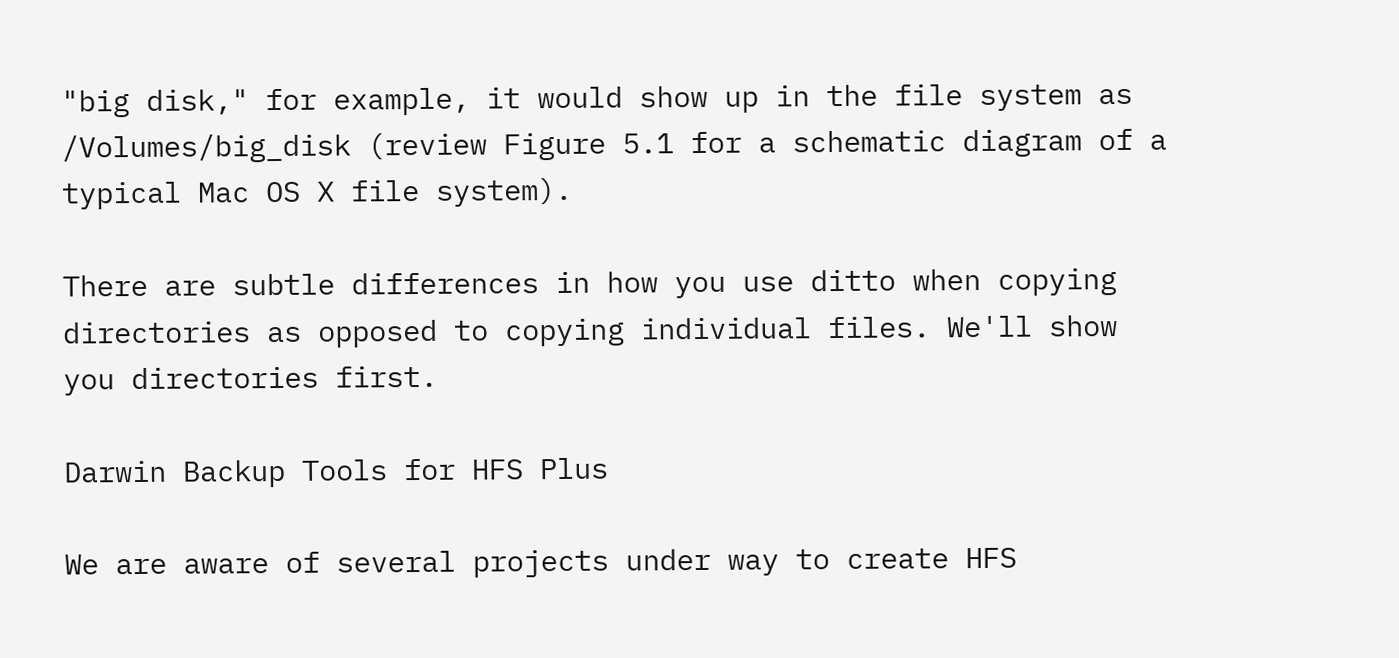"big disk," for example, it would show up in the file system as /Volumes/big_disk (review Figure 5.1 for a schematic diagram of a typical Mac OS X file system).

There are subtle differences in how you use ditto when copying directories as opposed to copying individual files. We'll show you directories first.

Darwin Backup Tools for HFS Plus

We are aware of several projects under way to create HFS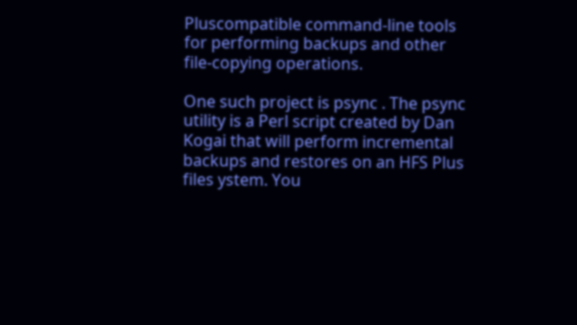Pluscompatible command-line tools for performing backups and other file-copying operations.

One such project is psync . The psync utility is a Perl script created by Dan Kogai that will perform incremental backups and restores on an HFS Plus files ystem. You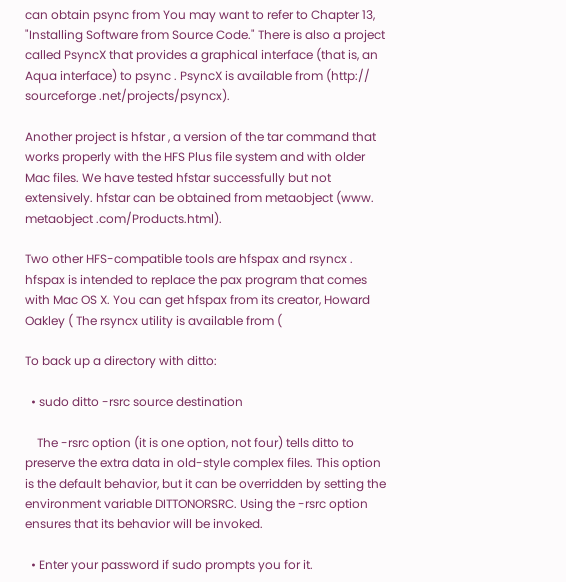can obtain psync from You may want to refer to Chapter 13, "Installing Software from Source Code." There is also a project called PsyncX that provides a graphical interface (that is, an Aqua interface) to psync . PsyncX is available from (http:// sourceforge .net/projects/psyncx).

Another project is hfstar , a version of the tar command that works properly with the HFS Plus file system and with older Mac files. We have tested hfstar successfully but not extensively. hfstar can be obtained from metaobject (www. metaobject .com/Products.html).

Two other HFS-compatible tools are hfspax and rsyncx . hfspax is intended to replace the pax program that comes with Mac OS X. You can get hfspax from its creator, Howard Oakley ( The rsyncx utility is available from (

To back up a directory with ditto:

  • sudo ditto -rsrc source destination

    The -rsrc option (it is one option, not four) tells ditto to preserve the extra data in old-style complex files. This option is the default behavior, but it can be overridden by setting the environment variable DITTONORSRC. Using the -rsrc option ensures that its behavior will be invoked.

  • Enter your password if sudo prompts you for it.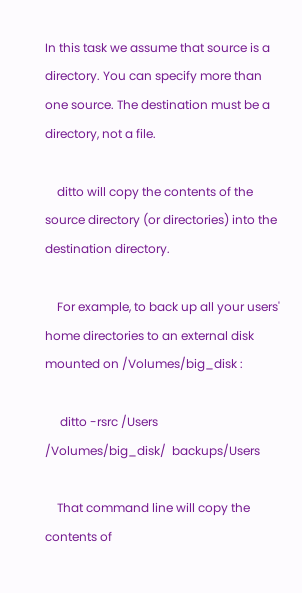In this task we assume that source is a directory. You can specify more than one source. The destination must be a directory, not a file.

    ditto will copy the contents of the source directory (or directories) into the destination directory.

    For example, to back up all your users' home directories to an external disk mounted on /Volumes/big_disk :

     ditto -rsrc /Users /Volumes/big_disk/  backups/Users

    That command line will copy the contents of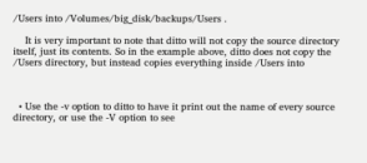/Users into /Volumes/big_disk/backups/Users .

    It is very important to note that ditto will not copy the source directory itself, just its contents. So in the example above, ditto does not copy the /Users directory, but instead copies everything inside /Users into



  • Use the -v option to ditto to have it print out the name of every source directory, or use the -V option to see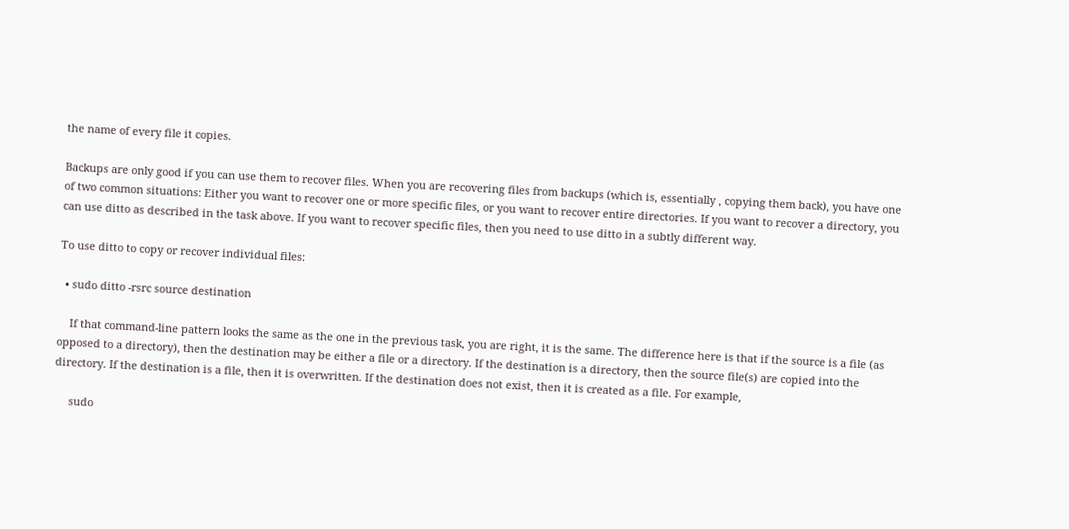the name of every file it copies.

Backups are only good if you can use them to recover files. When you are recovering files from backups (which is, essentially , copying them back), you have one of two common situations: Either you want to recover one or more specific files, or you want to recover entire directories. If you want to recover a directory, you can use ditto as described in the task above. If you want to recover specific files, then you need to use ditto in a subtly different way.

To use ditto to copy or recover individual files:

  • sudo ditto -rsrc source destination

    If that command-line pattern looks the same as the one in the previous task, you are right, it is the same. The difference here is that if the source is a file (as opposed to a directory), then the destination may be either a file or a directory. If the destination is a directory, then the source file(s) are copied into the directory. If the destination is a file, then it is overwritten. If the destination does not exist, then it is created as a file. For example,

     sudo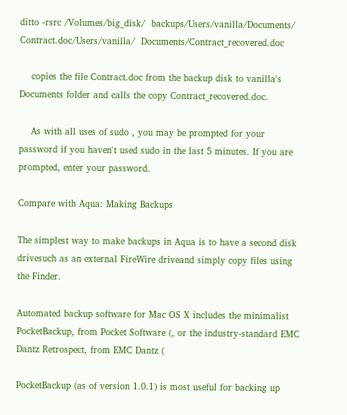ditto -rsrc /Volumes/big_disk/  backups/Users/vanilla/Documents/  Contract.doc/Users/vanilla/  Documents/Contract_recovered.doc

    copies the file Contract.doc from the backup disk to vanilla's Documents folder and calls the copy Contract_recovered.doc.

    As with all uses of sudo , you may be prompted for your password if you haven't used sudo in the last 5 minutes. If you are prompted, enter your password.

Compare with Aqua: Making Backups

The simplest way to make backups in Aqua is to have a second disk drivesuch as an external FireWire driveand simply copy files using the Finder.

Automated backup software for Mac OS X includes the minimalist PocketBackup, from Pocket Software (, or the industry-standard EMC Dantz Retrospect, from EMC Dantz (

PocketBackup (as of version 1.0.1) is most useful for backing up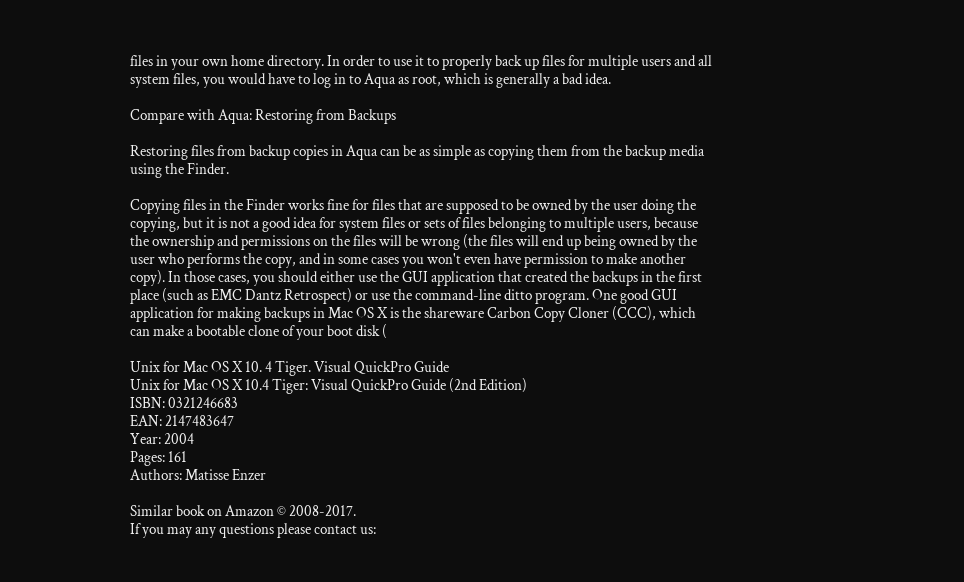files in your own home directory. In order to use it to properly back up files for multiple users and all system files, you would have to log in to Aqua as root, which is generally a bad idea.

Compare with Aqua: Restoring from Backups

Restoring files from backup copies in Aqua can be as simple as copying them from the backup media using the Finder.

Copying files in the Finder works fine for files that are supposed to be owned by the user doing the copying, but it is not a good idea for system files or sets of files belonging to multiple users, because the ownership and permissions on the files will be wrong (the files will end up being owned by the user who performs the copy, and in some cases you won't even have permission to make another copy). In those cases, you should either use the GUI application that created the backups in the first place (such as EMC Dantz Retrospect) or use the command-line ditto program. One good GUI application for making backups in Mac OS X is the shareware Carbon Copy Cloner (CCC), which can make a bootable clone of your boot disk (

Unix for Mac OS X 10. 4 Tiger. Visual QuickPro Guide
Unix for Mac OS X 10.4 Tiger: Visual QuickPro Guide (2nd Edition)
ISBN: 0321246683
EAN: 2147483647
Year: 2004
Pages: 161
Authors: Matisse Enzer

Similar book on Amazon © 2008-2017.
If you may any questions please contact us: